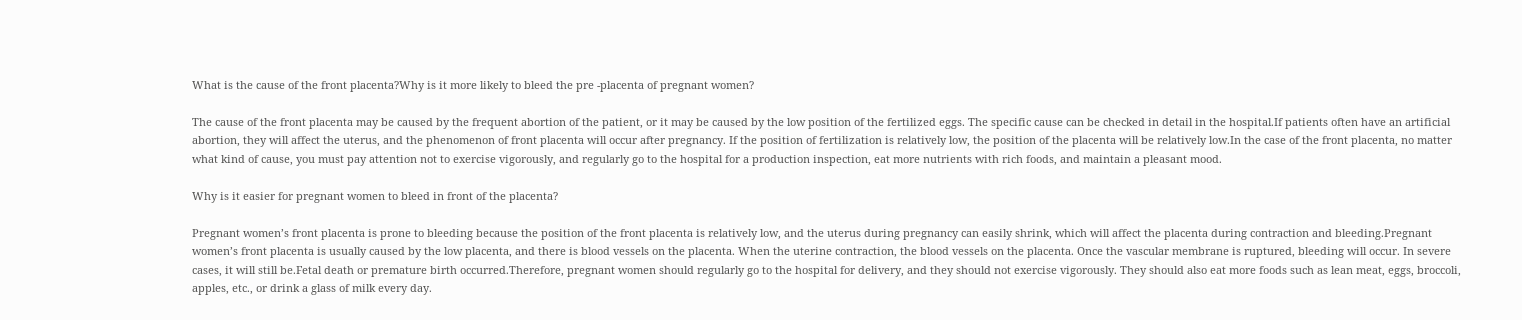What is the cause of the front placenta?Why is it more likely to bleed the pre -placenta of pregnant women?

The cause of the front placenta may be caused by the frequent abortion of the patient, or it may be caused by the low position of the fertilized eggs. The specific cause can be checked in detail in the hospital.If patients often have an artificial abortion, they will affect the uterus, and the phenomenon of front placenta will occur after pregnancy. If the position of fertilization is relatively low, the position of the placenta will be relatively low.In the case of the front placenta, no matter what kind of cause, you must pay attention not to exercise vigorously, and regularly go to the hospital for a production inspection, eat more nutrients with rich foods, and maintain a pleasant mood.

Why is it easier for pregnant women to bleed in front of the placenta?

Pregnant women’s front placenta is prone to bleeding because the position of the front placenta is relatively low, and the uterus during pregnancy can easily shrink, which will affect the placenta during contraction and bleeding.Pregnant women’s front placenta is usually caused by the low placenta, and there is blood vessels on the placenta. When the uterine contraction, the blood vessels on the placenta. Once the vascular membrane is ruptured, bleeding will occur. In severe cases, it will still be.Fetal death or premature birth occurred.Therefore, pregnant women should regularly go to the hospital for delivery, and they should not exercise vigorously. They should also eat more foods such as lean meat, eggs, broccoli, apples, etc., or drink a glass of milk every day.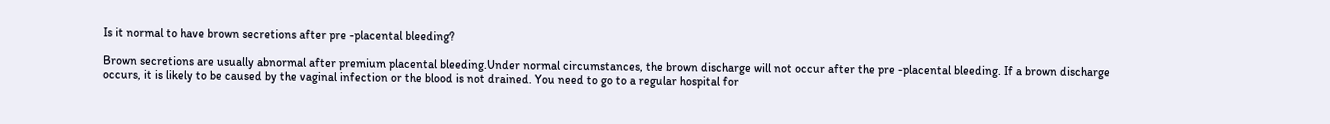Is it normal to have brown secretions after pre -placental bleeding?

Brown secretions are usually abnormal after premium placental bleeding.Under normal circumstances, the brown discharge will not occur after the pre -placental bleeding. If a brown discharge occurs, it is likely to be caused by the vaginal infection or the blood is not drained. You need to go to a regular hospital for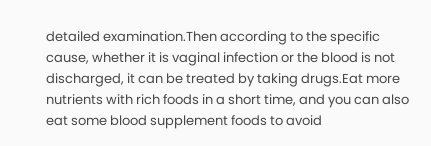detailed examination.Then according to the specific cause, whether it is vaginal infection or the blood is not discharged, it can be treated by taking drugs.Eat more nutrients with rich foods in a short time, and you can also eat some blood supplement foods to avoid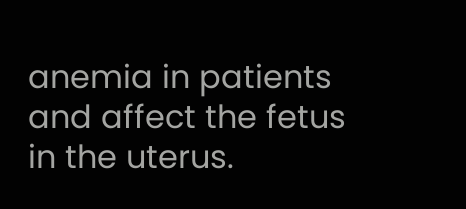anemia in patients and affect the fetus in the uterus.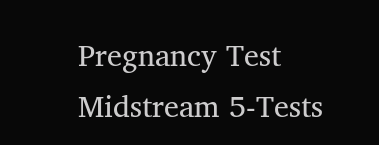Pregnancy Test Midstream 5-Tests